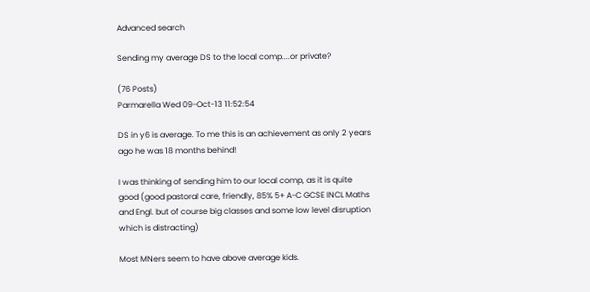Advanced search

Sending my average DS to the local comp....or private?

(76 Posts)
Parmarella Wed 09-Oct-13 11:52:54

DS in y6 is average. To me this is an achievement as only 2 years ago he was 18 months behind!

I was thinking of sending him to our local comp, as it is quite good (good pastoral care, friendly, 85% 5+ A-C GCSE INCL Maths and Engl. but of course big classes and some low level disruption which is distracting)

Most MNers seem to have above average kids.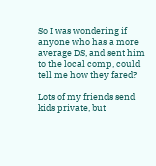So I was wondering if anyone who has a more average DS, and sent him to the local comp, could tell me how they fared?

Lots of my friends send kids private, but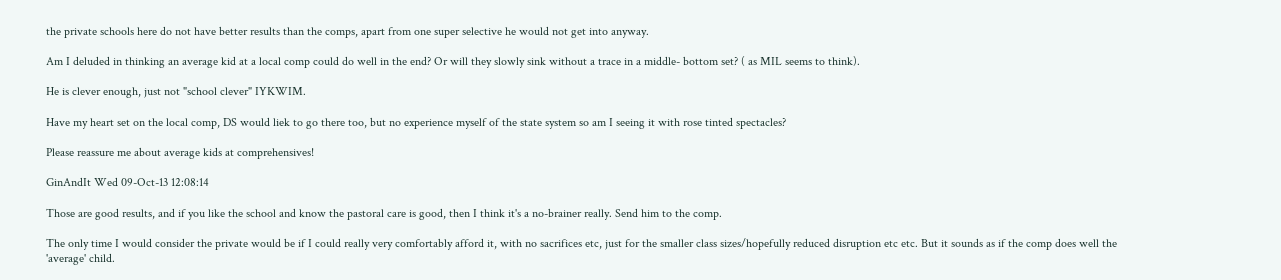the private schools here do not have better results than the comps, apart from one super selective he would not get into anyway.

Am I deluded in thinking an average kid at a local comp could do well in the end? Or will they slowly sink without a trace in a middle- bottom set? ( as MIL seems to think).

He is clever enough, just not "school clever" IYKWIM.

Have my heart set on the local comp, DS would liek to go there too, but no experience myself of the state system so am I seeing it with rose tinted spectacles?

Please reassure me about average kids at comprehensives!

GinAndIt Wed 09-Oct-13 12:08:14

Those are good results, and if you like the school and know the pastoral care is good, then I think it's a no-brainer really. Send him to the comp.

The only time I would consider the private would be if I could really very comfortably afford it, with no sacrifices etc, just for the smaller class sizes/hopefully reduced disruption etc etc. But it sounds as if the comp does well the 'average' child.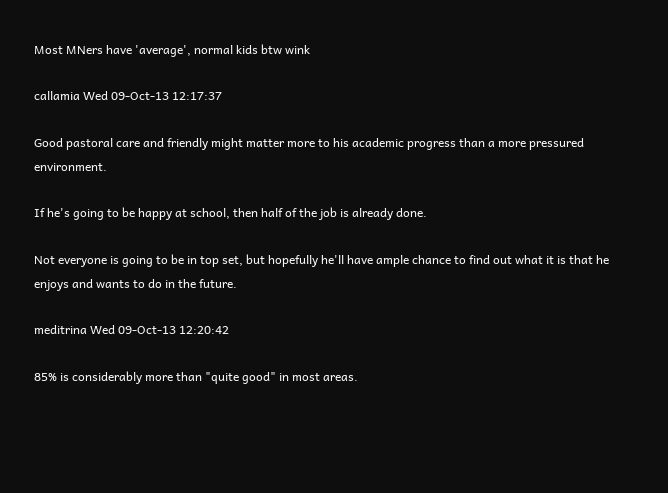Most MNers have 'average', normal kids btw wink

callamia Wed 09-Oct-13 12:17:37

Good pastoral care and friendly might matter more to his academic progress than a more pressured environment.

If he's going to be happy at school, then half of the job is already done.

Not everyone is going to be in top set, but hopefully he'll have ample chance to find out what it is that he enjoys and wants to do in the future.

meditrina Wed 09-Oct-13 12:20:42

85% is considerably more than "quite good" in most areas.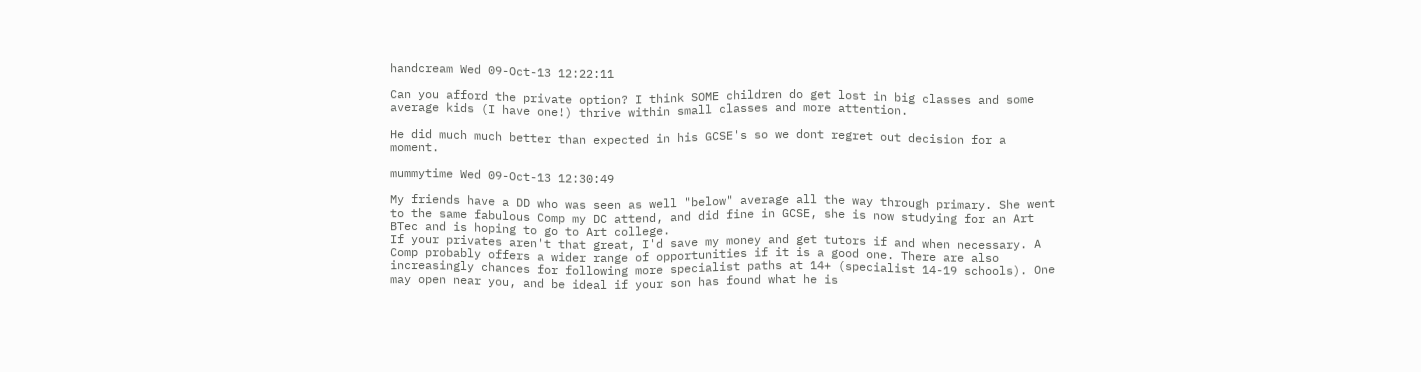handcream Wed 09-Oct-13 12:22:11

Can you afford the private option? I think SOME children do get lost in big classes and some average kids (I have one!) thrive within small classes and more attention.

He did much much better than expected in his GCSE's so we dont regret out decision for a moment.

mummytime Wed 09-Oct-13 12:30:49

My friends have a DD who was seen as well "below" average all the way through primary. She went to the same fabulous Comp my DC attend, and did fine in GCSE, she is now studying for an Art BTec and is hoping to go to Art college.
If your privates aren't that great, I'd save my money and get tutors if and when necessary. A Comp probably offers a wider range of opportunities if it is a good one. There are also increasingly chances for following more specialist paths at 14+ (specialist 14-19 schools). One may open near you, and be ideal if your son has found what he is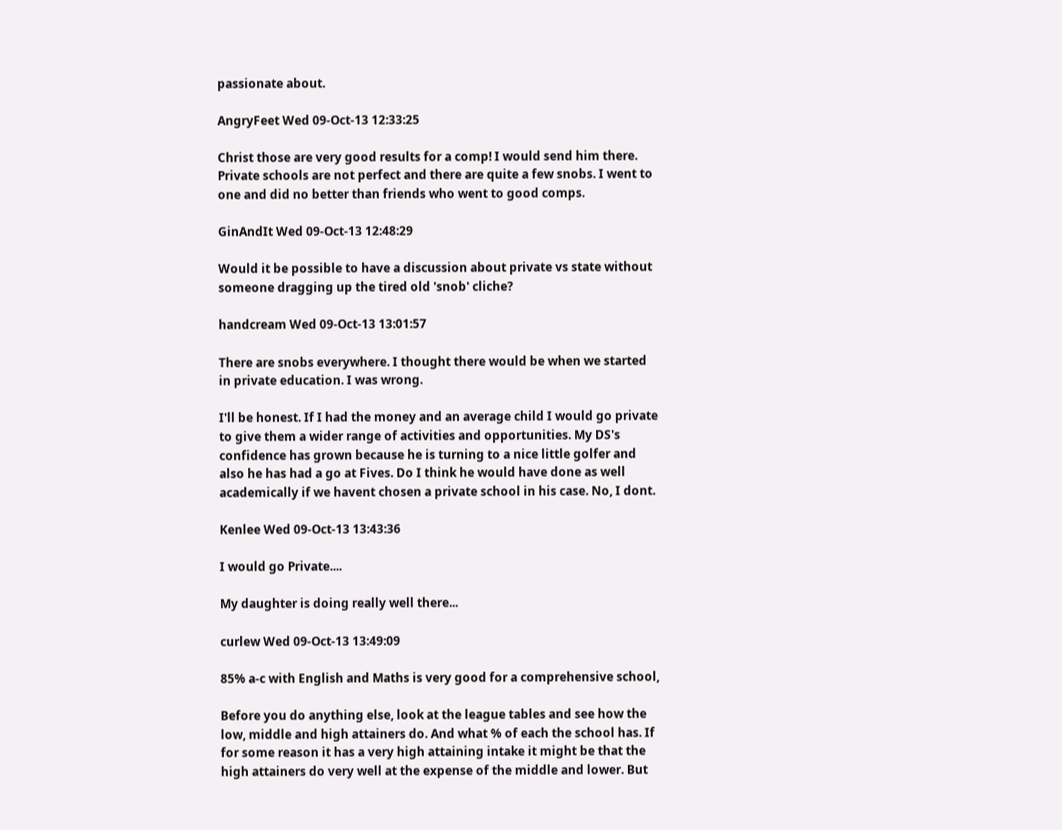passionate about.

AngryFeet Wed 09-Oct-13 12:33:25

Christ those are very good results for a comp! I would send him there. Private schools are not perfect and there are quite a few snobs. I went to one and did no better than friends who went to good comps.

GinAndIt Wed 09-Oct-13 12:48:29

Would it be possible to have a discussion about private vs state without someone dragging up the tired old 'snob' cliche?

handcream Wed 09-Oct-13 13:01:57

There are snobs everywhere. I thought there would be when we started in private education. I was wrong.

I'll be honest. If I had the money and an average child I would go private to give them a wider range of activities and opportunities. My DS's confidence has grown because he is turning to a nice little golfer and also he has had a go at Fives. Do I think he would have done as well academically if we havent chosen a private school in his case. No, I dont.

Kenlee Wed 09-Oct-13 13:43:36

I would go Private....

My daughter is doing really well there...

curlew Wed 09-Oct-13 13:49:09

85% a-c with English and Maths is very good for a comprehensive school,

Before you do anything else, look at the league tables and see how the low, middle and high attainers do. And what % of each the school has. If for some reason it has a very high attaining intake it might be that the high attainers do very well at the expense of the middle and lower. But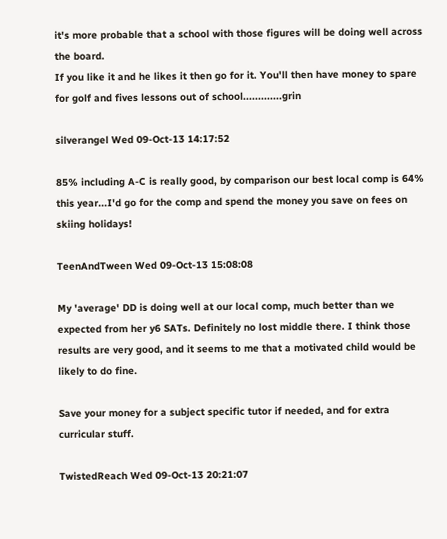it's more probable that a school with those figures will be doing well across the board.
If you like it and he likes it then go for it. You'll then have money to spare for golf and fives lessons out of school.............grin

silverangel Wed 09-Oct-13 14:17:52

85% including A-C is really good, by comparison our best local comp is 64% this year...I'd go for the comp and spend the money you save on fees on skiing holidays!

TeenAndTween Wed 09-Oct-13 15:08:08

My 'average' DD is doing well at our local comp, much better than we expected from her y6 SATs. Definitely no lost middle there. I think those results are very good, and it seems to me that a motivated child would be likely to do fine.

Save your money for a subject specific tutor if needed, and for extra curricular stuff.

TwistedReach Wed 09-Oct-13 20:21:07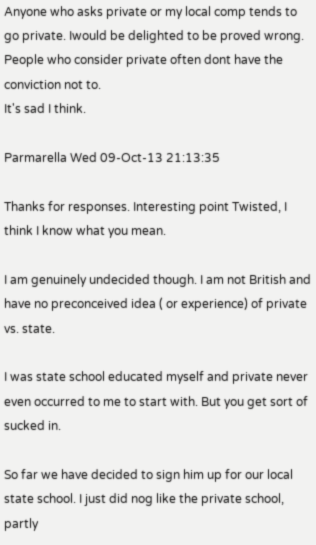Anyone who asks private or my local comp tends to go private. Iwould be delighted to be proved wrong.
People who consider private often dont have the conviction not to.
It's sad I think.

Parmarella Wed 09-Oct-13 21:13:35

Thanks for responses. Interesting point Twisted, I think I know what you mean.

I am genuinely undecided though. I am not British and have no preconceived idea ( or experience) of private vs. state.

I was state school educated myself and private never even occurred to me to start with. But you get sort of sucked in.

So far we have decided to sign him up for our local state school. I just did nog like the private school, partly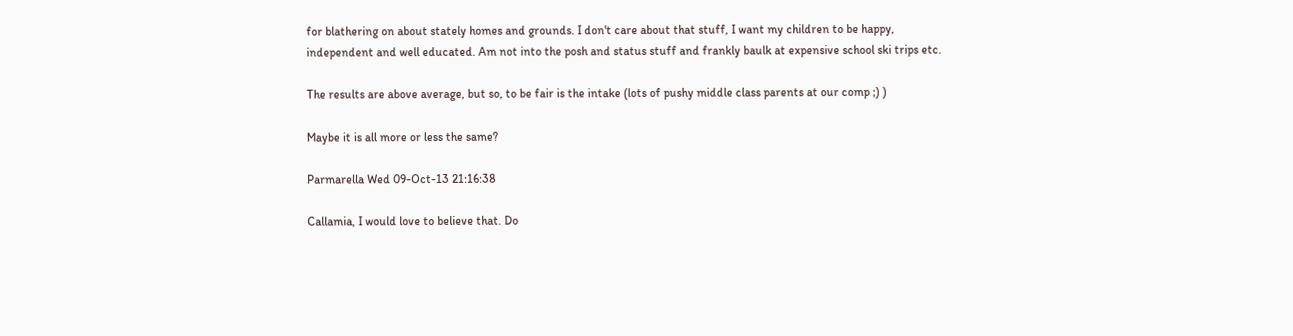for blathering on about stately homes and grounds. I don't care about that stuff, I want my children to be happy, independent and well educated. Am not into the posh and status stuff and frankly baulk at expensive school ski trips etc.

The results are above average, but so, to be fair is the intake (lots of pushy middle class parents at our comp ;) )

Maybe it is all more or less the same?

Parmarella Wed 09-Oct-13 21:16:38

Callamia, I would love to believe that. Do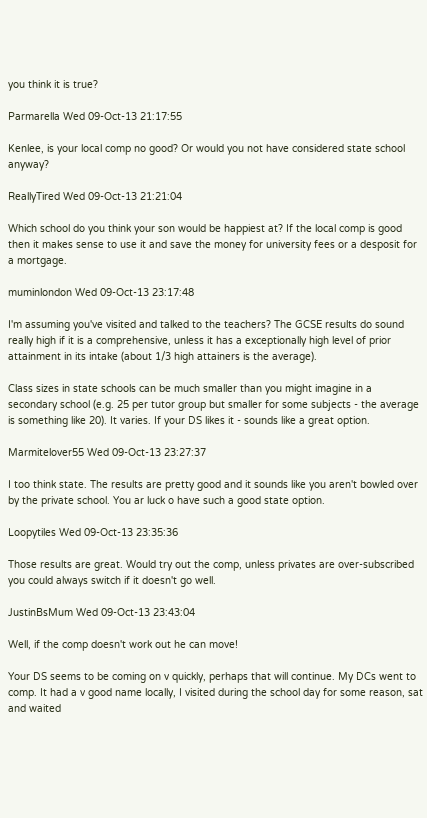you think it is true?

Parmarella Wed 09-Oct-13 21:17:55

Kenlee, is your local comp no good? Or would you not have considered state school anyway?

ReallyTired Wed 09-Oct-13 21:21:04

Which school do you think your son would be happiest at? If the local comp is good then it makes sense to use it and save the money for university fees or a desposit for a mortgage.

muminlondon Wed 09-Oct-13 23:17:48

I'm assuming you've visited and talked to the teachers? The GCSE results do sound really high if it is a comprehensive, unless it has a exceptionally high level of prior attainment in its intake (about 1/3 high attainers is the average).

Class sizes in state schools can be much smaller than you might imagine in a secondary school (e.g. 25 per tutor group but smaller for some subjects - the average is something like 20). It varies. If your DS likes it - sounds like a great option.

Marmitelover55 Wed 09-Oct-13 23:27:37

I too think state. The results are pretty good and it sounds like you aren't bowled over by the private school. You ar luck o have such a good state option.

Loopytiles Wed 09-Oct-13 23:35:36

Those results are great. Would try out the comp, unless privates are over-subscribed you could always switch if it doesn't go well.

JustinBsMum Wed 09-Oct-13 23:43:04

Well, if the comp doesn't work out he can move!

Your DS seems to be coming on v quickly, perhaps that will continue. My DCs went to comp. It had a v good name locally, I visited during the school day for some reason, sat and waited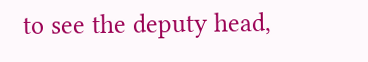to see the deputy head,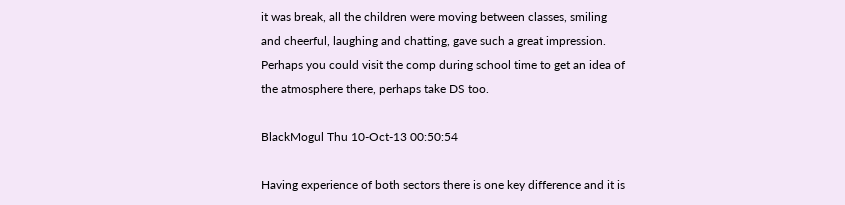it was break, all the children were moving between classes, smiling and cheerful, laughing and chatting, gave such a great impression. Perhaps you could visit the comp during school time to get an idea of the atmosphere there, perhaps take DS too.

BlackMogul Thu 10-Oct-13 00:50:54

Having experience of both sectors there is one key difference and it is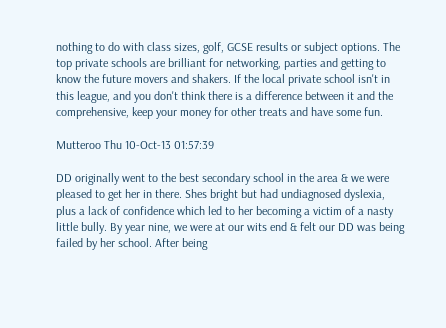nothing to do with class sizes, golf, GCSE results or subject options. The top private schools are brilliant for networking, parties and getting to know the future movers and shakers. If the local private school isn't in this league, and you don't think there is a difference between it and the comprehensive, keep your money for other treats and have some fun.

Mutteroo Thu 10-Oct-13 01:57:39

DD originally went to the best secondary school in the area & we were pleased to get her in there. Shes bright but had undiagnosed dyslexia, plus a lack of confidence which led to her becoming a victim of a nasty little bully. By year nine, we were at our wits end & felt our DD was being failed by her school. After being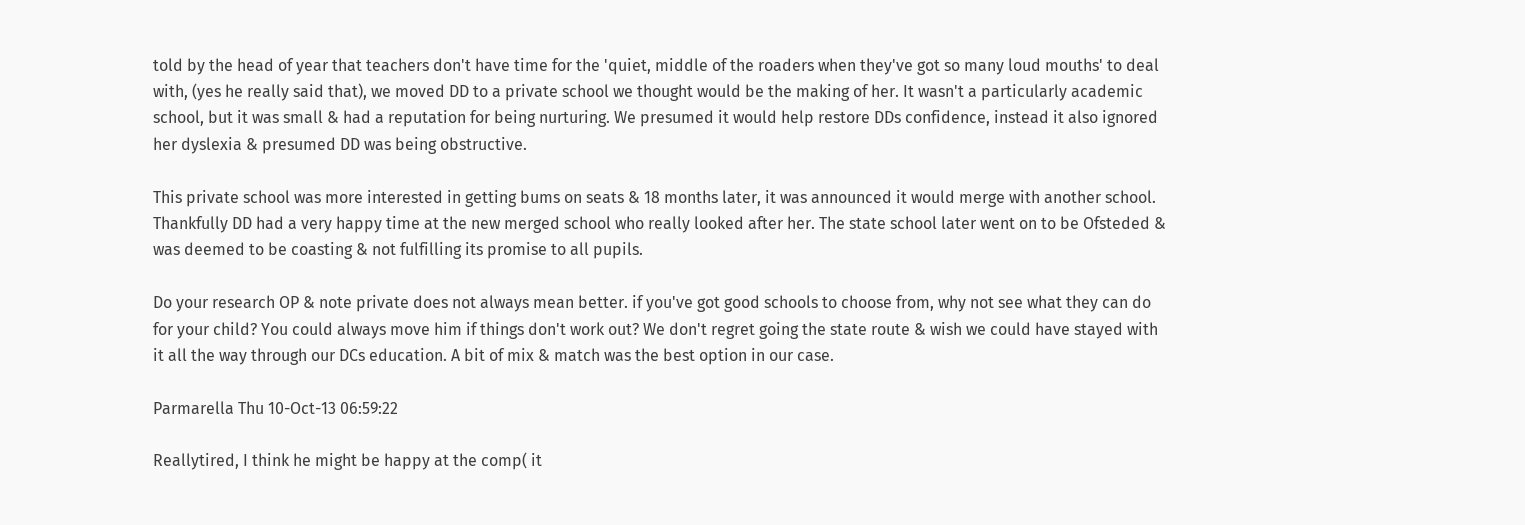told by the head of year that teachers don't have time for the 'quiet, middle of the roaders when they've got so many loud mouths' to deal with, (yes he really said that), we moved DD to a private school we thought would be the making of her. It wasn't a particularly academic school, but it was small & had a reputation for being nurturing. We presumed it would help restore DDs confidence, instead it also ignored her dyslexia & presumed DD was being obstructive.

This private school was more interested in getting bums on seats & 18 months later, it was announced it would merge with another school. Thankfully DD had a very happy time at the new merged school who really looked after her. The state school later went on to be Ofsteded & was deemed to be coasting & not fulfilling its promise to all pupils.

Do your research OP & note private does not always mean better. if you've got good schools to choose from, why not see what they can do for your child? You could always move him if things don't work out? We don't regret going the state route & wish we could have stayed with it all the way through our DCs education. A bit of mix & match was the best option in our case.

Parmarella Thu 10-Oct-13 06:59:22

Reallytired, I think he might be happy at the comp( it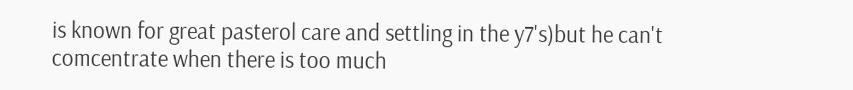is known for great pasterol care and settling in the y7's)but he can't comcentrate when there is too much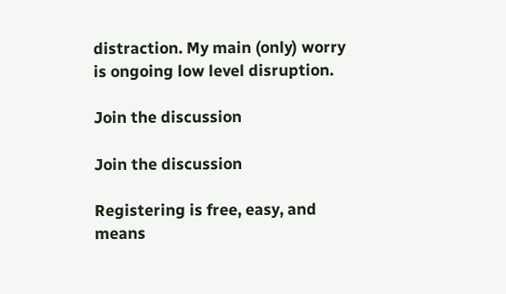distraction. My main (only) worry is ongoing low level disruption.

Join the discussion

Join the discussion

Registering is free, easy, and means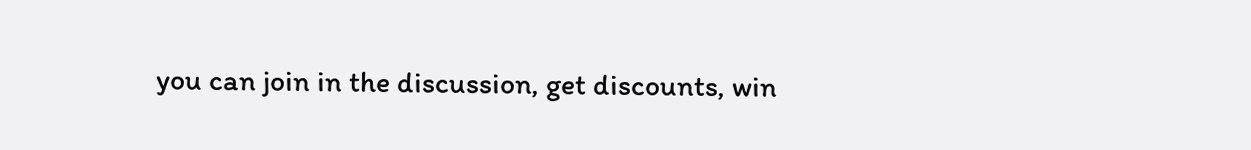you can join in the discussion, get discounts, win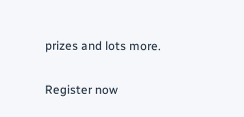prizes and lots more.

Register now